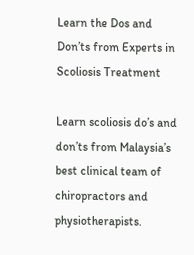Learn the Dos and Don’ts from Experts in Scoliosis Treatment

Learn scoliosis do’s and don’ts from Malaysia’s best clinical team of chiropractors and physiotherapists.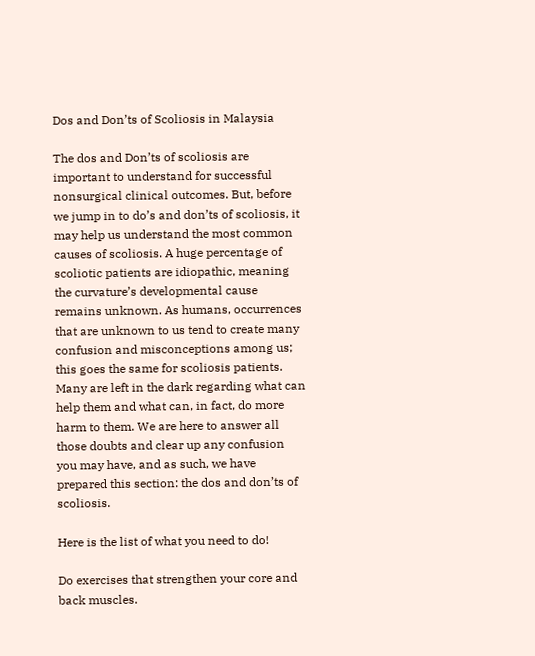Dos and Don’ts of Scoliosis in Malaysia

The dos and Don’ts of scoliosis are important to understand for successful nonsurgical clinical outcomes. But, before we jump in to do’s and don’ts of scoliosis, it may help us understand the most common causes of scoliosis. A huge percentage of scoliotic patients are idiopathic, meaning the curvature’s developmental cause remains unknown. As humans, occurrences that are unknown to us tend to create many confusion and misconceptions among us; this goes the same for scoliosis patients. Many are left in the dark regarding what can help them and what can, in fact, do more harm to them. We are here to answer all those doubts and clear up any confusion you may have, and as such, we have prepared this section: the dos and don’ts of scoliosis.

Here is the list of what you need to do!

Do exercises that strengthen your core and back muscles.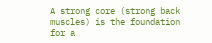A strong core (strong back muscles) is the foundation for a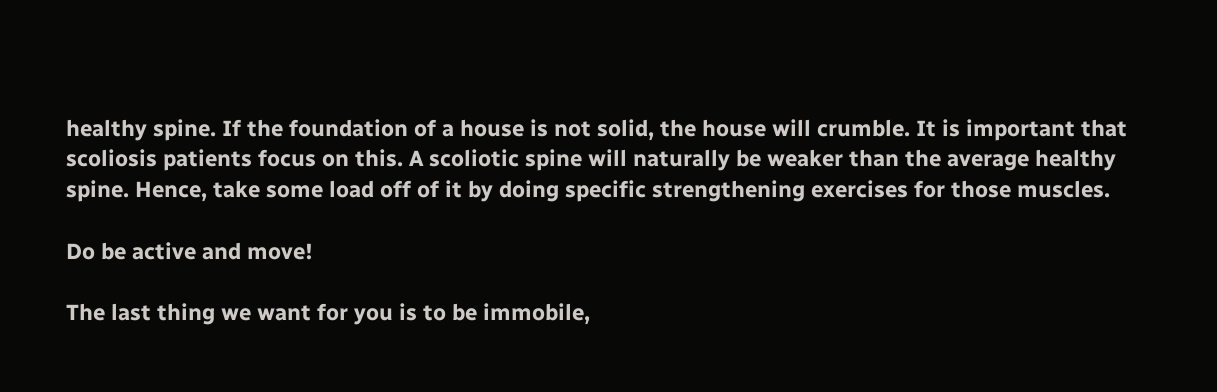healthy spine. If the foundation of a house is not solid, the house will crumble. It is important that scoliosis patients focus on this. A scoliotic spine will naturally be weaker than the average healthy spine. Hence, take some load off of it by doing specific strengthening exercises for those muscles.

Do be active and move!

The last thing we want for you is to be immobile,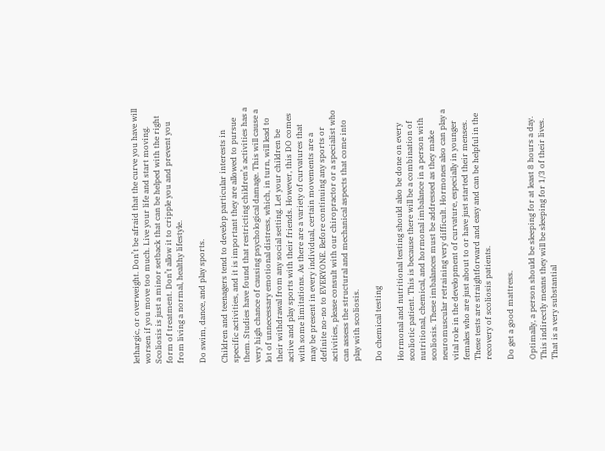lethargic, or overweight. Don’t be afraid that the curve you have will worsen if you move too much. Live your life and start moving. Scoliosis is just a minor setback that can be helped with the right form of treatment. Don’t allow it to cripple you and prevent you from living a normal, healthy lifestyle.

Do swim, dance, and play sports.

Children and teenagers tend to develop particular interests in specific activities, and it is important they are allowed to pursue them. Studies have found that restricting children’s activities has a very high chance of causing psychological damage. This will cause a lot of unnecessary emotional distress, which, in turn, will lead to their withdrawal from any social setting. Let your children be active and play sports with their friends. However, this DO comes with some limitations. As there are a variety of curvatures that may be present in every individual, certain movements are a definite no-no to EVERYONE. Before continuing any sports or activities, please consult with our chiropractor or a specialist who can assess the structural and mechanical aspects that come into play with scoliosis.

Do chemical testing

Hormonal and nutritional testing should also be done on every scoliotic patient. This is because there will be a combination of nutritional, chemical, and hormonal imbalance in a person with scoliosis. These imbalances must be addressed as they make neuromuscular retraining very difficult. Hormones also can play a vital role in the development of curvature, especially in younger females who are just about to or have just started their menses. These tests are straightforward and easy and can be helpful in the recovery of scoliosis patients.

Do get a good mattress.

Optimally, a person should be sleeping for at least 8 hours a day. This indirectly means they will be sleeping for 1/3 of their lives. That is a very substantial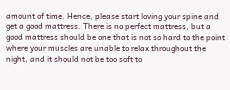amount of time. Hence, please start loving your spine and get a good mattress. There is no perfect mattress, but a good mattress should be one that is not so hard to the point where your muscles are unable to relax throughout the night, and it should not be too soft to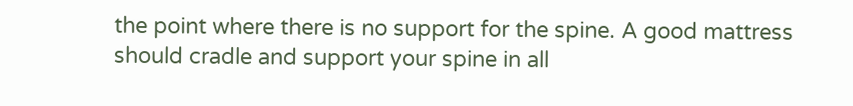the point where there is no support for the spine. A good mattress should cradle and support your spine in all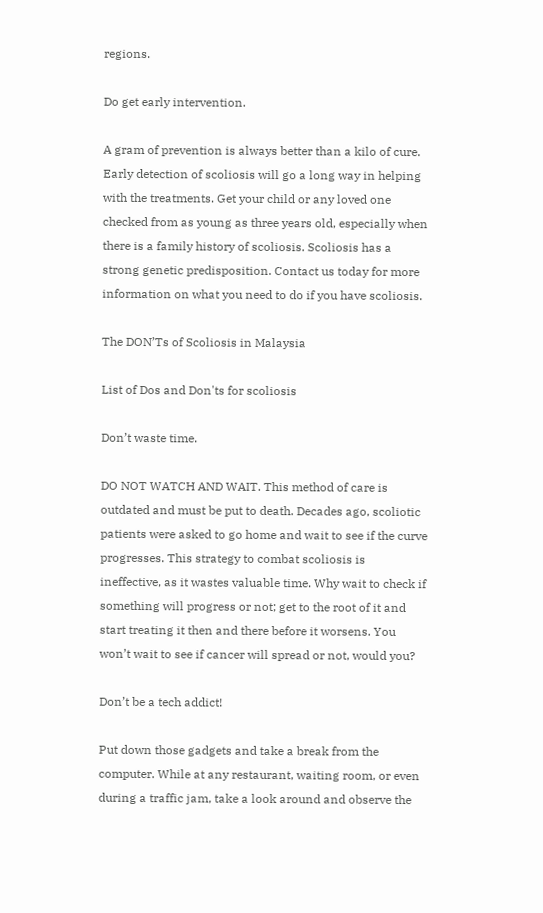regions.

Do get early intervention.

A gram of prevention is always better than a kilo of cure. Early detection of scoliosis will go a long way in helping with the treatments. Get your child or any loved one checked from as young as three years old, especially when there is a family history of scoliosis. Scoliosis has a strong genetic predisposition. Contact us today for more information on what you need to do if you have scoliosis.

The DON’Ts of Scoliosis in Malaysia

List of Dos and Don'ts for scoliosis

Don’t waste time.

DO NOT WATCH AND WAIT. This method of care is outdated and must be put to death. Decades ago, scoliotic patients were asked to go home and wait to see if the curve progresses. This strategy to combat scoliosis is ineffective, as it wastes valuable time. Why wait to check if something will progress or not; get to the root of it and start treating it then and there before it worsens. You won’t wait to see if cancer will spread or not, would you?

Don’t be a tech addict!

Put down those gadgets and take a break from the computer. While at any restaurant, waiting room, or even during a traffic jam, take a look around and observe the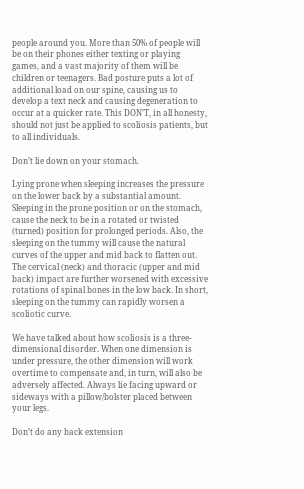people around you. More than 50% of people will be on their phones either texting or playing games, and a vast majority of them will be children or teenagers. Bad posture puts a lot of additional load on our spine, causing us to develop a text neck and causing degeneration to occur at a quicker rate. This DON’T, in all honesty, should not just be applied to scoliosis patients, but to all individuals.

Don’t lie down on your stomach.

Lying prone when sleeping increases the pressure on the lower back by a substantial amount. Sleeping in the prone position or on the stomach, cause the neck to be in a rotated or twisted (turned) position for prolonged periods. Also, the sleeping on the tummy will cause the natural curves of the upper and mid back to flatten out. The cervical (neck) and thoracic (upper and mid back) impact are further worsened with excessive rotations of spinal bones in the low back. In short, sleeping on the tummy can rapidly worsen a scoliotic curve.

We have talked about how scoliosis is a three-dimensional disorder. When one dimension is under pressure, the other dimension will work overtime to compensate and, in turn, will also be adversely affected. Always lie facing upward or sideways with a pillow/bolster placed between your legs.

Don’t do any back extension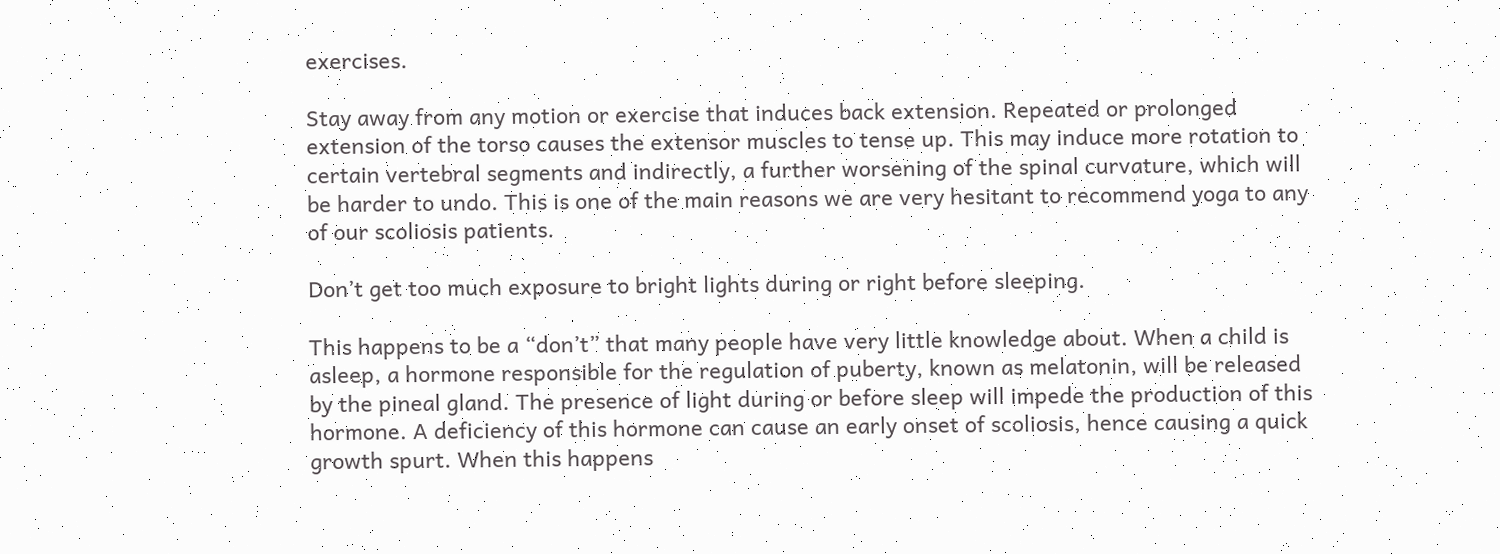exercises.

Stay away from any motion or exercise that induces back extension. Repeated or prolonged extension of the torso causes the extensor muscles to tense up. This may induce more rotation to certain vertebral segments and indirectly, a further worsening of the spinal curvature, which will be harder to undo. This is one of the main reasons we are very hesitant to recommend yoga to any of our scoliosis patients.

Don’t get too much exposure to bright lights during or right before sleeping.

This happens to be a “don’t” that many people have very little knowledge about. When a child is asleep, a hormone responsible for the regulation of puberty, known as melatonin, will be released by the pineal gland. The presence of light during or before sleep will impede the production of this hormone. A deficiency of this hormone can cause an early onset of scoliosis, hence causing a quick growth spurt. When this happens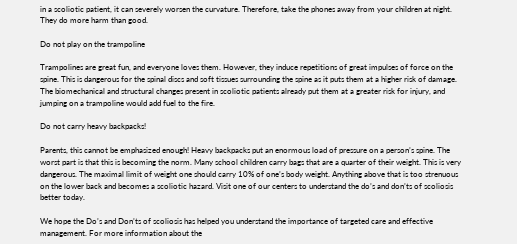in a scoliotic patient, it can severely worsen the curvature. Therefore, take the phones away from your children at night. They do more harm than good.

Do not play on the trampoline

Trampolines are great fun, and everyone loves them. However, they induce repetitions of great impulses of force on the spine. This is dangerous for the spinal discs and soft tissues surrounding the spine as it puts them at a higher risk of damage. The biomechanical and structural changes present in scoliotic patients already put them at a greater risk for injury, and jumping on a trampoline would add fuel to the fire.

Do not carry heavy backpacks!

Parents, this cannot be emphasized enough! Heavy backpacks put an enormous load of pressure on a person’s spine. The worst part is that this is becoming the norm. Many school children carry bags that are a quarter of their weight. This is very dangerous. The maximal limit of weight one should carry 10% of one’s body weight. Anything above that is too strenuous on the lower back and becomes a scoliotic hazard. Visit one of our centers to understand the do’s and don’ts of scoliosis better today.

We hope the Do’s and Don’ts of scoliosis has helped you understand the importance of targeted care and effective management. For more information about the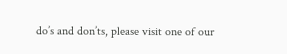do’s and don’ts, please visit one of our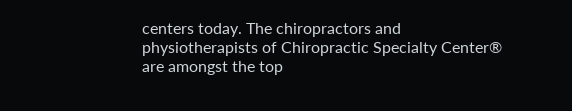centers today. The chiropractors and physiotherapists of Chiropractic Specialty Center® are amongst the top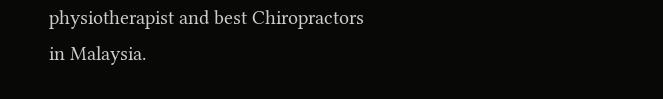physiotherapist and best Chiropractors in Malaysia.